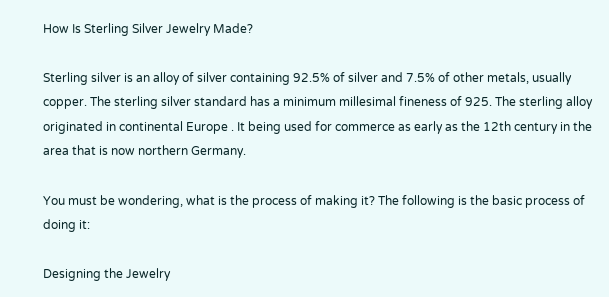How Is Sterling Silver Jewelry Made?

Sterling silver is an alloy of silver containing 92.5% of silver and 7.5% of other metals, usually copper. The sterling silver standard has a minimum millesimal fineness of 925. The sterling alloy originated in continental Europe . It being used for commerce as early as the 12th century in the area that is now northern Germany.

You must be wondering, what is the process of making it? The following is the basic process of doing it:

Designing the Jewelry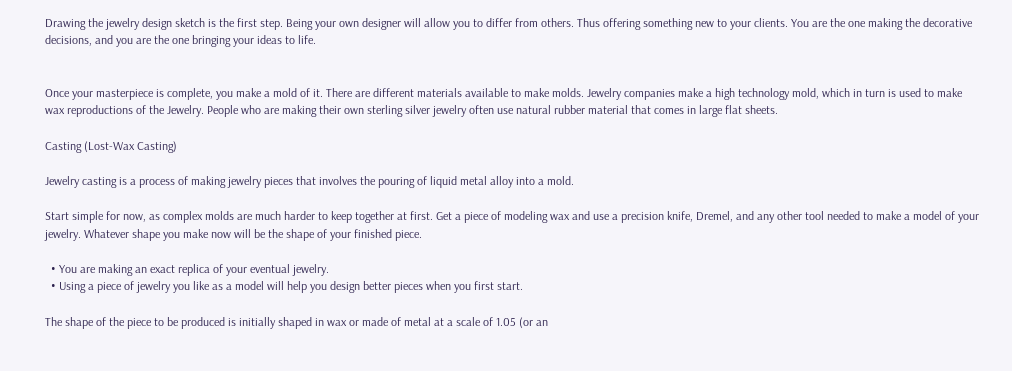Drawing the jewelry design sketch is the first step. Being your own designer will allow you to differ from others. Thus offering something new to your clients. You are the one making the decorative decisions, and you are the one bringing your ideas to life.


Once your masterpiece is complete, you make a mold of it. There are different materials available to make molds. Jewelry companies make a high technology mold, which in turn is used to make wax reproductions of the Jewelry. People who are making their own sterling silver jewelry often use natural rubber material that comes in large flat sheets.

Casting (Lost-Wax Casting)

Jewelry casting is a process of making jewelry pieces that involves the pouring of liquid metal alloy into a mold.

Start simple for now, as complex molds are much harder to keep together at first. Get a piece of modeling wax and use a precision knife, Dremel, and any other tool needed to make a model of your jewelry. Whatever shape you make now will be the shape of your finished piece.

  • You are making an exact replica of your eventual jewelry.
  • Using a piece of jewelry you like as a model will help you design better pieces when you first start.

The shape of the piece to be produced is initially shaped in wax or made of metal at a scale of 1.05 (or an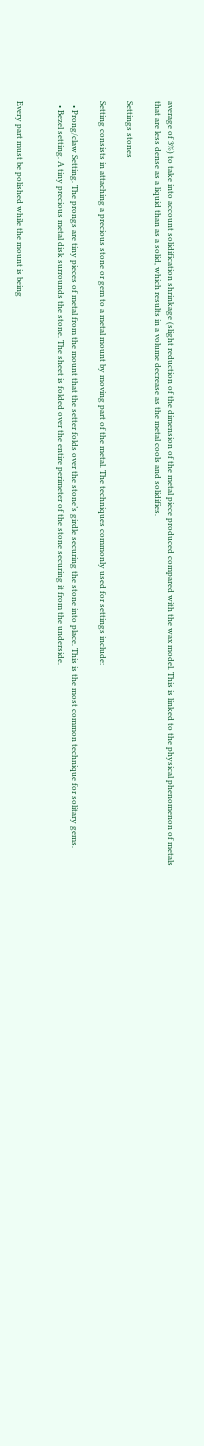average of 3%) to take into account solidification shrinkage (slight reduction of the dimension of the metal piece produced compared with the wax model. This is linked to the physical phenomenon of metals that are less dense as a liquid than as a solid, which results in a volume decrease as the metal cools and solidifies.

Settings stones

Setting consists in attaching a precious stone or gem to a metal mount by moving part of the metal. The techniques commonly used for settings include:

  • Prong/claw Setting. The prongs are tiny pieces of metal from the mount that the setter folds over the stone’s girdle securing the stone into place. This is the most common technique for solitary gems.
  • Bezel setting. A tiny precious metal disk surrounds the stone. The sheet is folded over the entire perimeter of the stone securing it from the underside.


Every part must be polished while the mount is being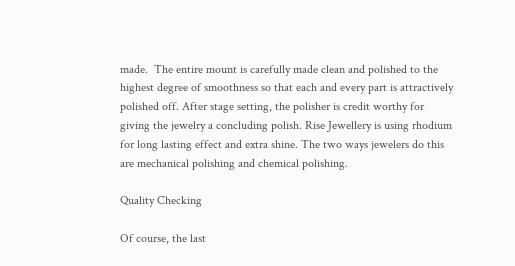made.  The entire mount is carefully made clean and polished to the highest degree of smoothness so that each and every part is attractively polished off. After stage setting, the polisher is credit worthy for giving the jewelry a concluding polish. Rise Jewellery is using rhodium for long lasting effect and extra shine. The two ways jewelers do this are mechanical polishing and chemical polishing.

Quality Checking

Of course, the last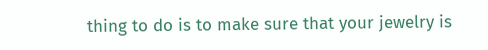thing to do is to make sure that your jewelry is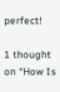perfect!

1 thought on “How Is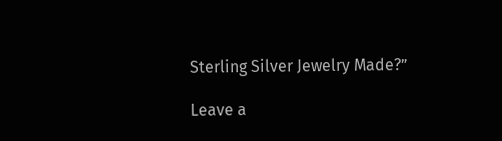Sterling Silver Jewelry Made?”

Leave a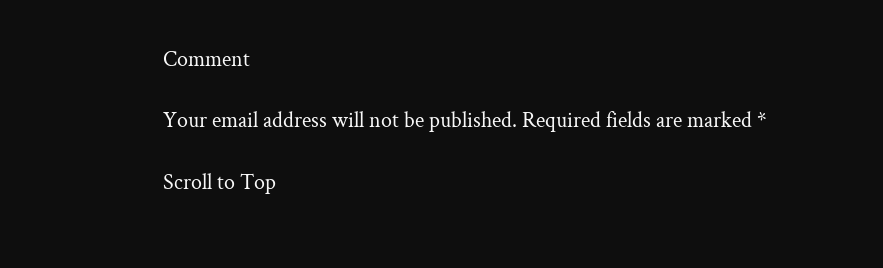Comment

Your email address will not be published. Required fields are marked *

Scroll to Top